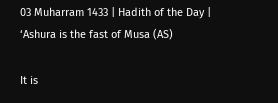03 Muharram 1433 | Hadith of the Day | ‘Ashura is the fast of Musa (AS)

It is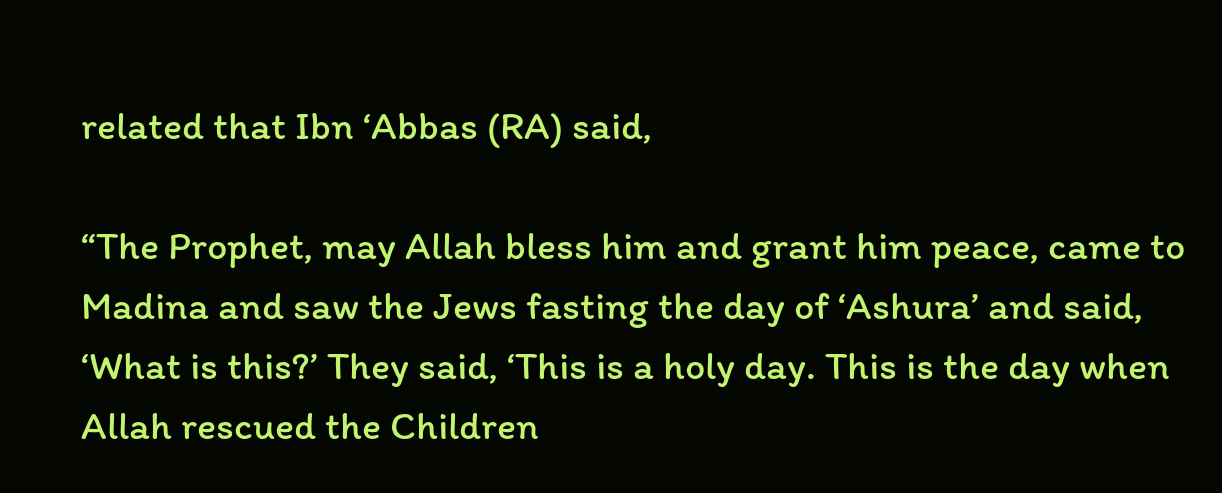related that Ibn ‘Abbas (RA) said,

“The Prophet, may Allah bless him and grant him peace, came to Madina and saw the Jews fasting the day of ‘Ashura’ and said, ‘What is this?’ They said, ‘This is a holy day. This is the day when Allah rescued the Children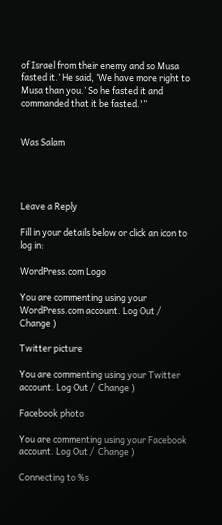of Israel from their enemy and so Musa fasted it.’ He said, ‘We have more right to Musa than you.’ So he fasted it and commanded that it be fasted.'”


Was Salam




Leave a Reply

Fill in your details below or click an icon to log in:

WordPress.com Logo

You are commenting using your WordPress.com account. Log Out /  Change )

Twitter picture

You are commenting using your Twitter account. Log Out /  Change )

Facebook photo

You are commenting using your Facebook account. Log Out /  Change )

Connecting to %s